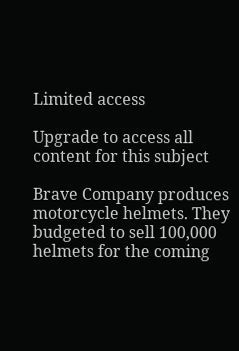Limited access

Upgrade to access all content for this subject

Brave Company produces motorcycle helmets. They budgeted to sell 100,000 helmets for the coming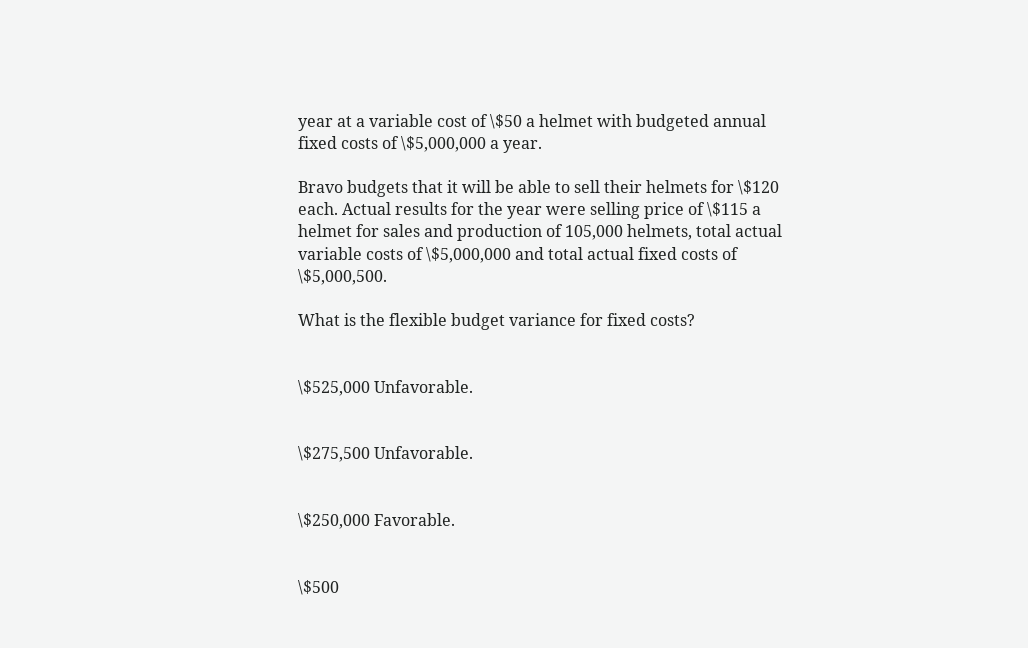year at a variable cost of \$50 a helmet with budgeted annual fixed costs of \$5,000,000 a year.

Bravo budgets that it will be able to sell their helmets for \$120 each. Actual results for the year were selling price of \$115 a helmet for sales and production of 105,000 helmets, total actual variable costs of \$5,000,000 and total actual fixed costs of \$5,000,500.

What is the flexible budget variance for fixed costs?


\$525,000 Unfavorable.


\$275,500 Unfavorable.


\$250,000 Favorable.


\$500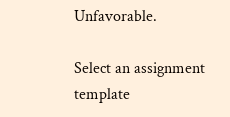Unfavorable.

Select an assignment template